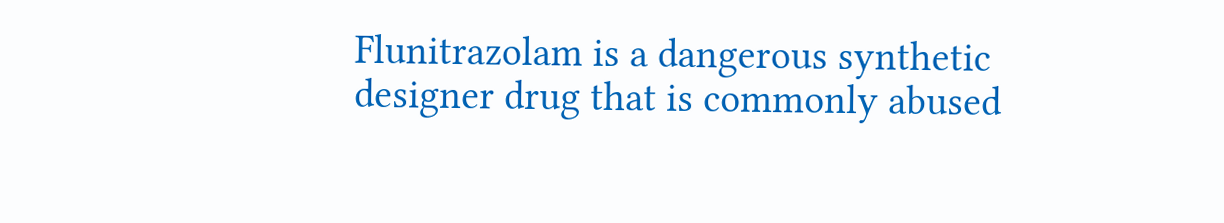Flunitrazolam is a dangerous synthetic designer drug that is commonly abused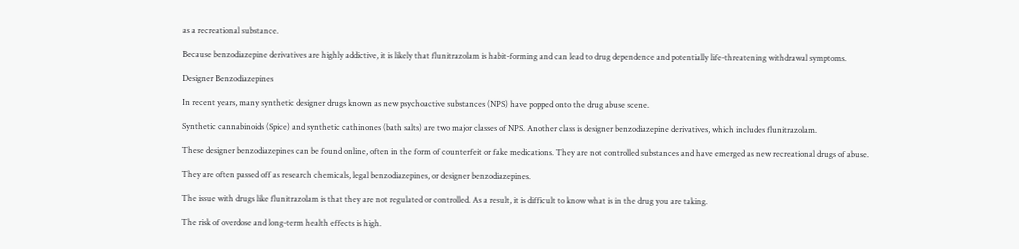as a recreational substance.

Because benzodiazepine derivatives are highly addictive, it is likely that flunitrazolam is habit-forming and can lead to drug dependence and potentially life-threatening withdrawal symptoms.

Designer Benzodiazepines

In recent years, many synthetic designer drugs known as new psychoactive substances (NPS) have popped onto the drug abuse scene.

Synthetic cannabinoids (Spice) and synthetic cathinones (bath salts) are two major classes of NPS. Another class is designer benzodiazepine derivatives, which includes flunitrazolam.

These designer benzodiazepines can be found online, often in the form of counterfeit or fake medications. They are not controlled substances and have emerged as new recreational drugs of abuse.

They are often passed off as research chemicals, legal benzodiazepines, or designer benzodiazepines.

The issue with drugs like flunitrazolam is that they are not regulated or controlled. As a result, it is difficult to know what is in the drug you are taking.

The risk of overdose and long-term health effects is high.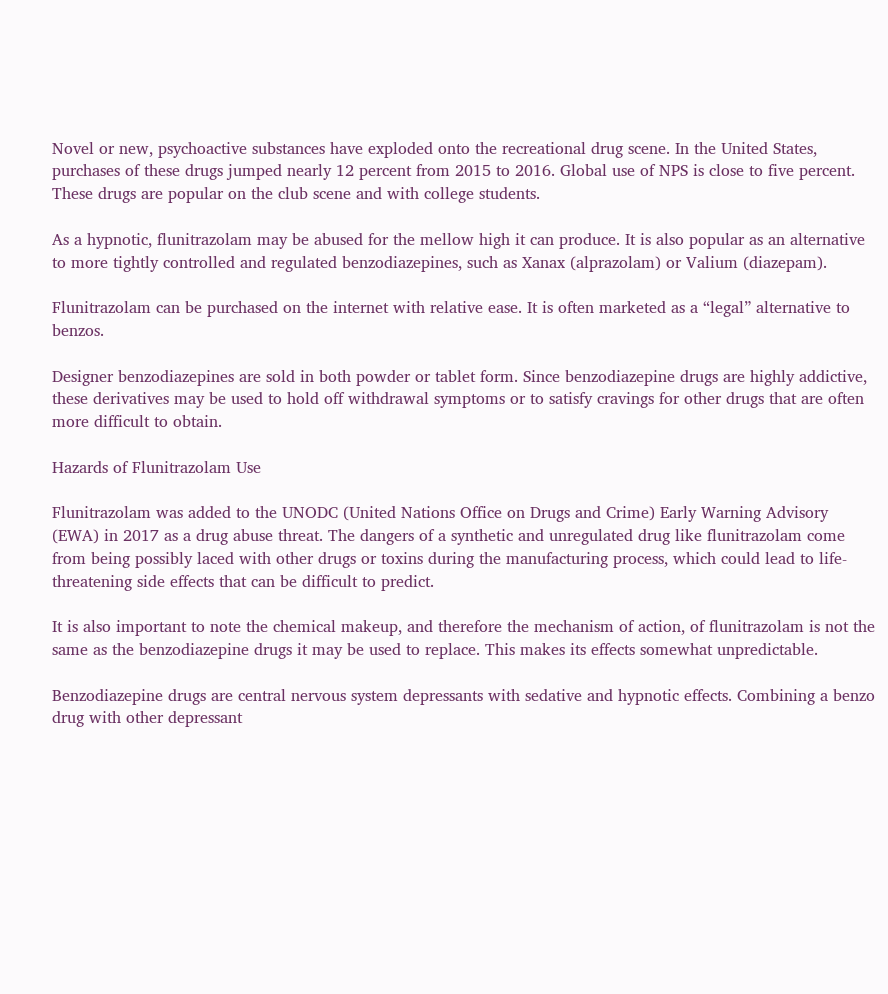Novel or new, psychoactive substances have exploded onto the recreational drug scene. In the United States, purchases of these drugs jumped nearly 12 percent from 2015 to 2016. Global use of NPS is close to five percent. These drugs are popular on the club scene and with college students.

As a hypnotic, flunitrazolam may be abused for the mellow high it can produce. It is also popular as an alternative to more tightly controlled and regulated benzodiazepines, such as Xanax (alprazolam) or Valium (diazepam).

Flunitrazolam can be purchased on the internet with relative ease. It is often marketed as a “legal” alternative to benzos.

Designer benzodiazepines are sold in both powder or tablet form. Since benzodiazepine drugs are highly addictive, these derivatives may be used to hold off withdrawal symptoms or to satisfy cravings for other drugs that are often more difficult to obtain.

Hazards of Flunitrazolam Use

Flunitrazolam was added to the UNODC (United Nations Office on Drugs and Crime) Early Warning Advisory (EWA) in 2017 as a drug abuse threat. The dangers of a synthetic and unregulated drug like flunitrazolam come from being possibly laced with other drugs or toxins during the manufacturing process, which could lead to life-threatening side effects that can be difficult to predict.

It is also important to note the chemical makeup, and therefore the mechanism of action, of flunitrazolam is not the same as the benzodiazepine drugs it may be used to replace. This makes its effects somewhat unpredictable.

Benzodiazepine drugs are central nervous system depressants with sedative and hypnotic effects. Combining a benzo drug with other depressant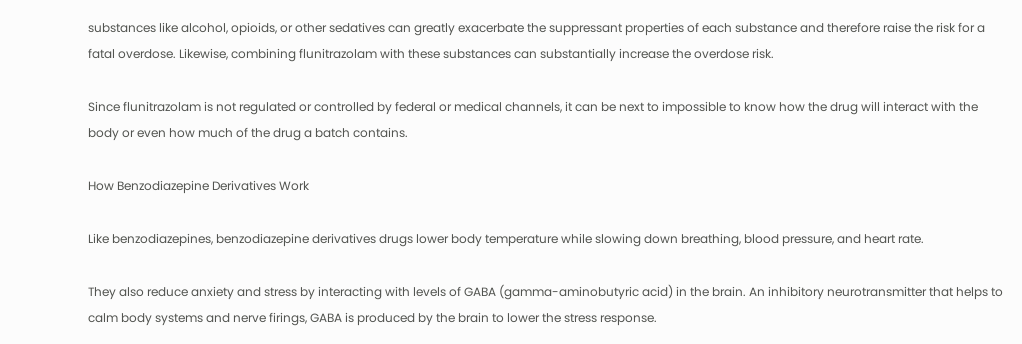substances like alcohol, opioids, or other sedatives can greatly exacerbate the suppressant properties of each substance and therefore raise the risk for a fatal overdose. Likewise, combining flunitrazolam with these substances can substantially increase the overdose risk.

Since flunitrazolam is not regulated or controlled by federal or medical channels, it can be next to impossible to know how the drug will interact with the body or even how much of the drug a batch contains.

How Benzodiazepine Derivatives Work

Like benzodiazepines, benzodiazepine derivatives drugs lower body temperature while slowing down breathing, blood pressure, and heart rate.

They also reduce anxiety and stress by interacting with levels of GABA (gamma-aminobutyric acid) in the brain. An inhibitory neurotransmitter that helps to calm body systems and nerve firings, GABA is produced by the brain to lower the stress response.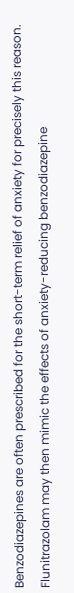Benzodiazepines are often prescribed for the short-term relief of anxiety for precisely this reason. Flunitrazolam may then mimic the effects of anxiety-reducing benzodiazepine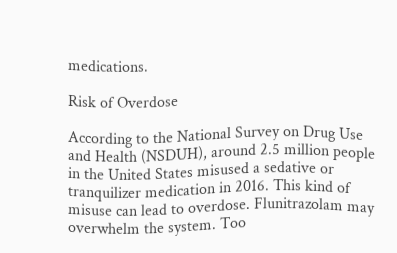medications.

Risk of Overdose

According to the National Survey on Drug Use and Health (NSDUH), around 2.5 million people in the United States misused a sedative or tranquilizer medication in 2016. This kind of misuse can lead to overdose. Flunitrazolam may overwhelm the system. Too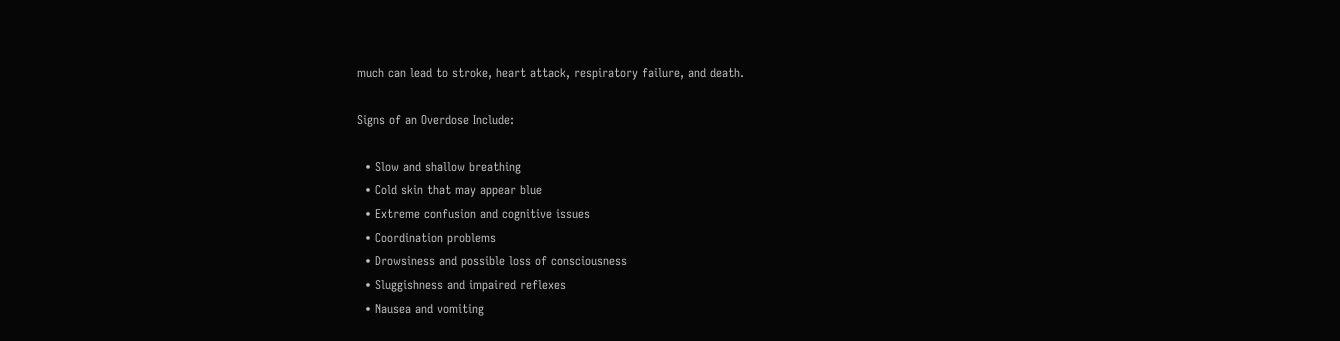much can lead to stroke, heart attack, respiratory failure, and death.

Signs of an Overdose Include:

  • Slow and shallow breathing
  • Cold skin that may appear blue
  • Extreme confusion and cognitive issues
  • Coordination problems
  • Drowsiness and possible loss of consciousness
  • Sluggishness and impaired reflexes
  • Nausea and vomiting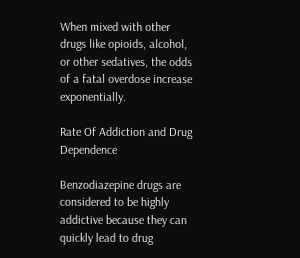When mixed with other drugs like opioids, alcohol, or other sedatives, the odds of a fatal overdose increase exponentially.

Rate Of Addiction and Drug Dependence

Benzodiazepine drugs are considered to be highly addictive because they can quickly lead to drug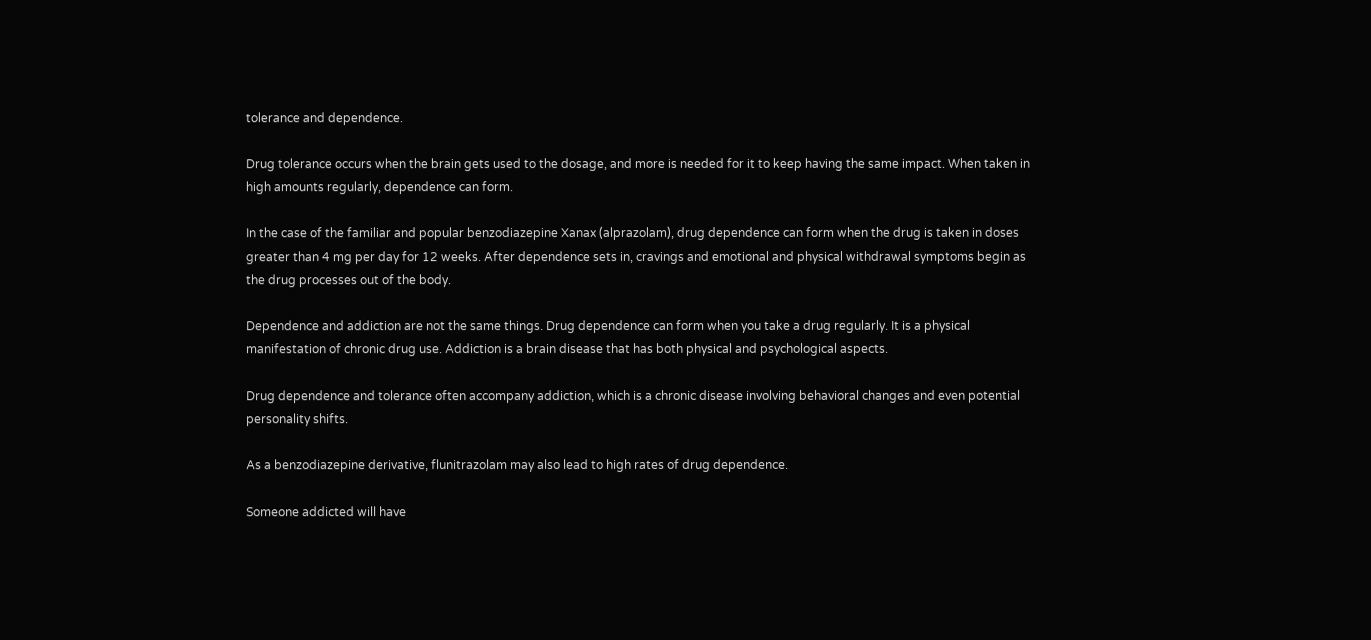tolerance and dependence.

Drug tolerance occurs when the brain gets used to the dosage, and more is needed for it to keep having the same impact. When taken in high amounts regularly, dependence can form.

In the case of the familiar and popular benzodiazepine Xanax (alprazolam), drug dependence can form when the drug is taken in doses greater than 4 mg per day for 12 weeks. After dependence sets in, cravings and emotional and physical withdrawal symptoms begin as the drug processes out of the body.

Dependence and addiction are not the same things. Drug dependence can form when you take a drug regularly. It is a physical manifestation of chronic drug use. Addiction is a brain disease that has both physical and psychological aspects.

Drug dependence and tolerance often accompany addiction, which is a chronic disease involving behavioral changes and even potential personality shifts.

As a benzodiazepine derivative, flunitrazolam may also lead to high rates of drug dependence.

Someone addicted will have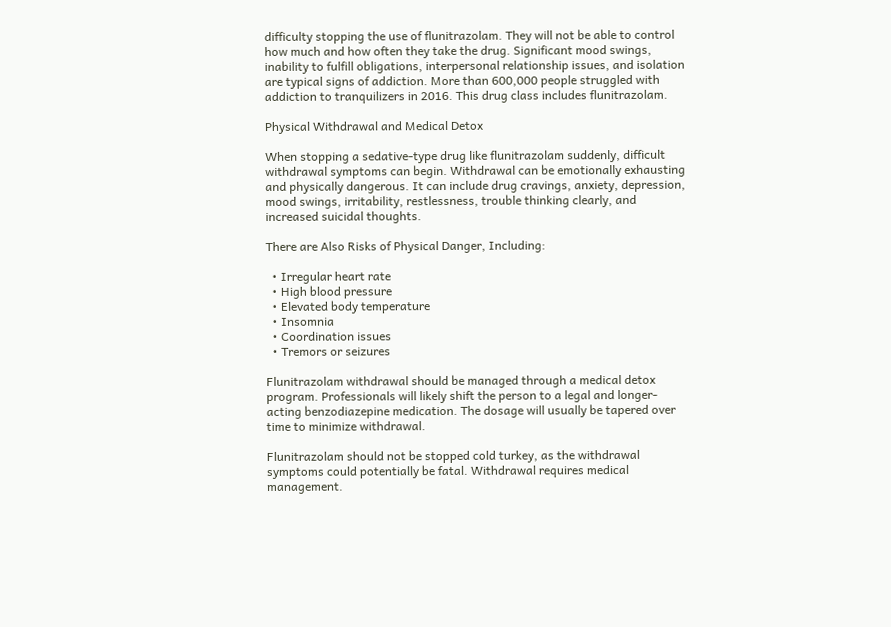difficulty stopping the use of flunitrazolam. They will not be able to control how much and how often they take the drug. Significant mood swings, inability to fulfill obligations, interpersonal relationship issues, and isolation are typical signs of addiction. More than 600,000 people struggled with addiction to tranquilizers in 2016. This drug class includes flunitrazolam.

Physical Withdrawal and Medical Detox

When stopping a sedative-type drug like flunitrazolam suddenly, difficult withdrawal symptoms can begin. Withdrawal can be emotionally exhausting and physically dangerous. It can include drug cravings, anxiety, depression, mood swings, irritability, restlessness, trouble thinking clearly, and increased suicidal thoughts.

There are Also Risks of Physical Danger, Including:

  • Irregular heart rate
  • High blood pressure
  • Elevated body temperature
  • Insomnia
  • Coordination issues
  • Tremors or seizures

Flunitrazolam withdrawal should be managed through a medical detox program. Professionals will likely shift the person to a legal and longer-acting benzodiazepine medication. The dosage will usually be tapered over time to minimize withdrawal.

Flunitrazolam should not be stopped cold turkey, as the withdrawal symptoms could potentially be fatal. Withdrawal requires medical management.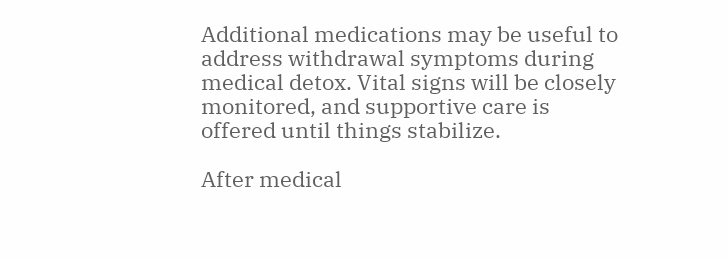Additional medications may be useful to address withdrawal symptoms during medical detox. Vital signs will be closely monitored, and supportive care is offered until things stabilize.

After medical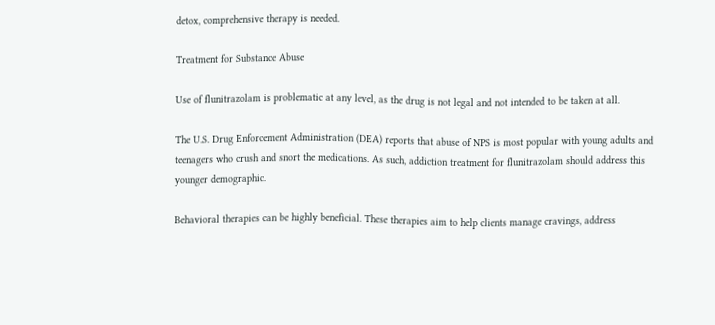detox, comprehensive therapy is needed.

Treatment for Substance Abuse

Use of flunitrazolam is problematic at any level, as the drug is not legal and not intended to be taken at all.

The U.S. Drug Enforcement Administration (DEA) reports that abuse of NPS is most popular with young adults and teenagers who crush and snort the medications. As such, addiction treatment for flunitrazolam should address this younger demographic.

Behavioral therapies can be highly beneficial. These therapies aim to help clients manage cravings, address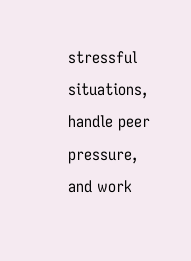stressful situations, handle peer pressure, and work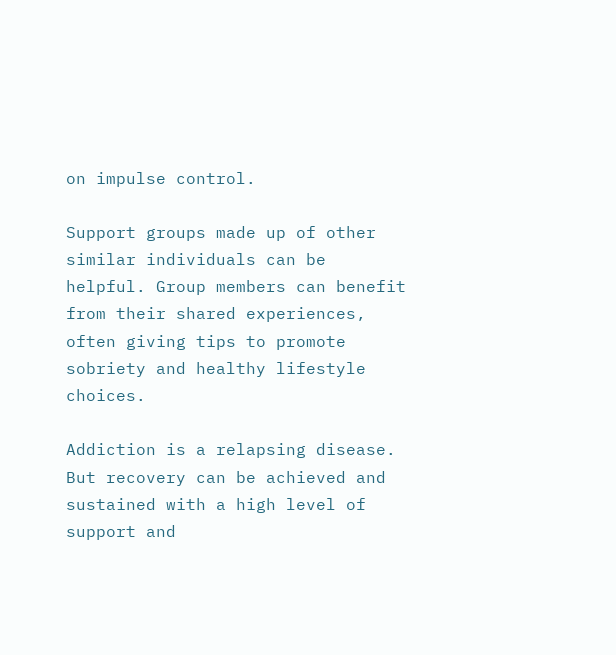on impulse control.

Support groups made up of other similar individuals can be helpful. Group members can benefit from their shared experiences, often giving tips to promote sobriety and healthy lifestyle choices.

Addiction is a relapsing disease. But recovery can be achieved and sustained with a high level of support and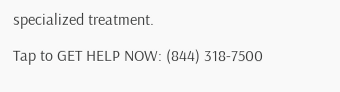specialized treatment.

Tap to GET HELP NOW: (844) 318-7500